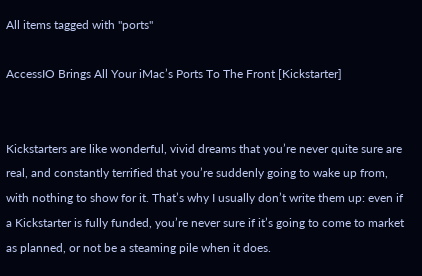All items tagged with "ports"

AccessIO Brings All Your iMac’s Ports To The Front [Kickstarter]


Kickstarters are like wonderful, vivid dreams that you’re never quite sure are real, and constantly terrified that you’re suddenly going to wake up from, with nothing to show for it. That’s why I usually don’t write them up: even if a Kickstarter is fully funded, you’re never sure if it’s going to come to market as planned, or not be a steaming pile when it does.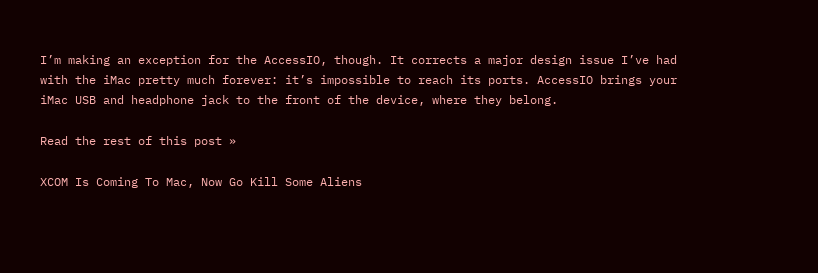I’m making an exception for the AccessIO, though. It corrects a major design issue I’ve had with the iMac pretty much forever: it’s impossible to reach its ports. AccessIO brings your iMac USB and headphone jack to the front of the device, where they belong.

Read the rest of this post »

XCOM Is Coming To Mac, Now Go Kill Some Aliens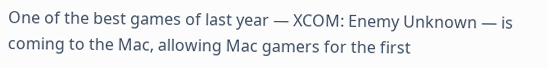One of the best games of last year — XCOM: Enemy Unknown — is coming to the Mac, allowing Mac gamers for the first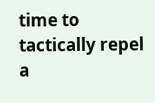time to tactically repel a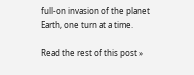full-on invasion of the planet Earth, one turn at a time.

Read the rest of this post »